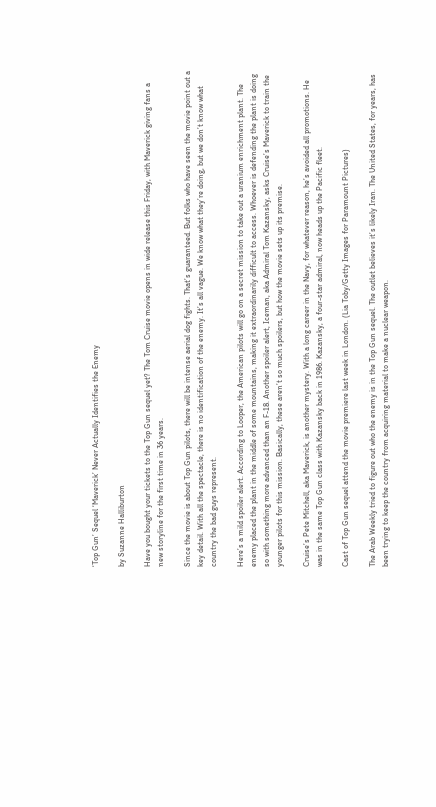‘Top Gun’ Sequel ‘Maverick’ Never Actually Identifies the Enemy

by Suzanne Halliburton

Have you bought your tickets to the Top Gun sequel yet? The Tom Cruise movie opens in wide release this Friday, with Maverick giving fans a new storyline for the first time in 36 years.

Since the movie is about Top Gun pilots, there will be intense aerial dog fights. That’s guaranteed. But folks who have seen the movie point out a key detail. With all the spectacle, there is no identification of the enemy. It’s all vague. We know what they’re doing, but we don’t know what country the bad guys represent.

Here’s a mild spoiler alert. According to Looper, the American pilots will go on a secret mission to take out a uranium enrichment plant. The enemy placed the plant in the middle of some mountains, making it extraordinarily difficult to access. Whoever is defending the plant is doing so with something more advanced than an F-18. Another spoiler alert, Iceman, aka Admiral Tom Kazansky, asks Cruise’s Maverick to train the younger pilots for this mission. Basically, these aren’t so much spoilers, but how the movie sets up its premise.

Cruise’s Pete Mitchell, aka Maverick, is another mystery. With a long career in the Navy, for whatever reason, he’s avoided all promotions. He was in the same Top Gun class with Kazansky back in 1986. Kazansky, a four-star admiral, now heads up the Pacific fleet.

Cast of Top Gun sequel attend the movie premiere last week in London. (Lia Toby/Getty Images for Paramount Pictures)

The Arab Weekly tried to figure out who the enemy is in the Top Gun sequel. The outlet believes it’s likely Iran. The United States, for years, has been trying to keep the country from acquiring material to make a nuclear weapon.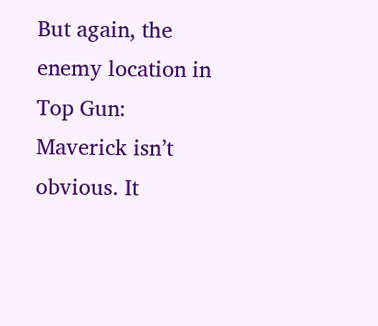But again, the enemy location in Top Gun: Maverick isn’t obvious. It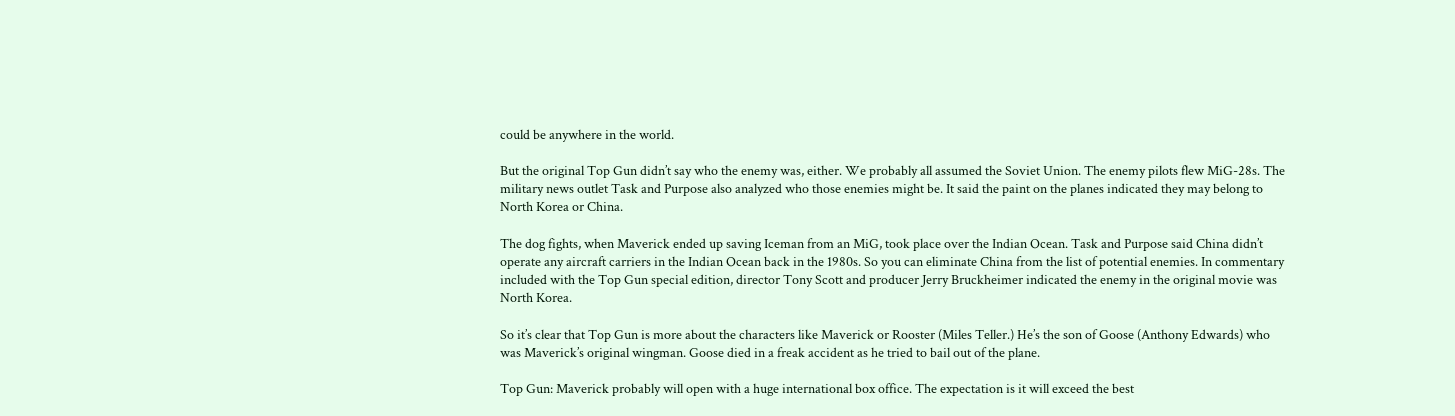could be anywhere in the world.

But the original Top Gun didn’t say who the enemy was, either. We probably all assumed the Soviet Union. The enemy pilots flew MiG-28s. The military news outlet Task and Purpose also analyzed who those enemies might be. It said the paint on the planes indicated they may belong to North Korea or China.

The dog fights, when Maverick ended up saving Iceman from an MiG, took place over the Indian Ocean. Task and Purpose said China didn’t operate any aircraft carriers in the Indian Ocean back in the 1980s. So you can eliminate China from the list of potential enemies. In commentary included with the Top Gun special edition, director Tony Scott and producer Jerry Bruckheimer indicated the enemy in the original movie was North Korea.

So it’s clear that Top Gun is more about the characters like Maverick or Rooster (Miles Teller.) He’s the son of Goose (Anthony Edwards) who was Maverick’s original wingman. Goose died in a freak accident as he tried to bail out of the plane.

Top Gun: Maverick probably will open with a huge international box office. The expectation is it will exceed the best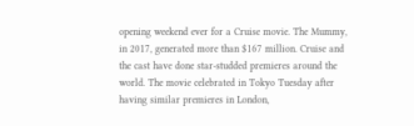opening weekend ever for a Cruise movie. The Mummy, in 2017, generated more than $167 million. Cruise and the cast have done star-studded premieres around the world. The movie celebrated in Tokyo Tuesday after having similar premieres in London,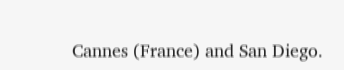Cannes (France) and San Diego.